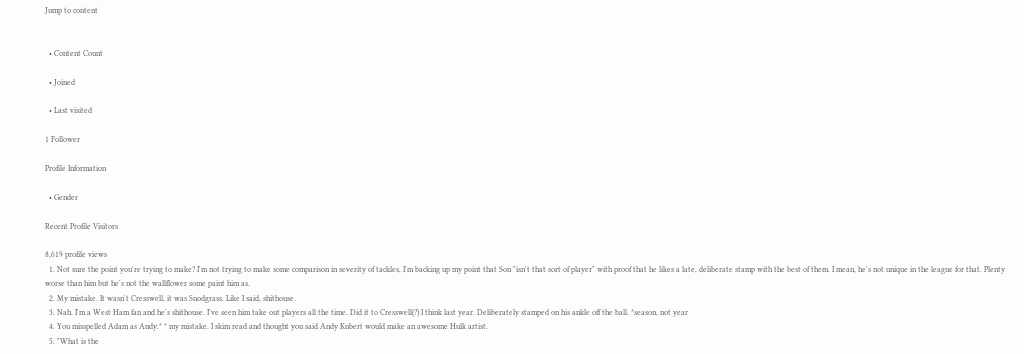Jump to content


  • Content Count

  • Joined

  • Last visited

1 Follower

Profile Information

  • Gender

Recent Profile Visitors

8,619 profile views
  1. Not sure the point you're trying to make? I'm not trying to make some comparison in severity of tackles, I'm backing up my point that Son "isn't that sort of player" with proof that he likes a late, deliberate stamp with the best of them. I mean, he's not unique in the league for that. Plenty worse than him but he's not the wallflower some paint him as.
  2. My mistake. It wasn't Cresswell, it was Snodgrass. Like I said, shithouse.
  3. Nah. I'm a West Ham fan and he's shithouse. I've seen him take out players all the time. Did it to Cresswell(?) I think last year. Deliberately stamped on his ankle off the ball. *season, not year
  4. You misspelled Adam as Andy.* * my mistake. I skim read and thought you said Andy Kubert would make an awesome Hulk artist.
  5. "What is the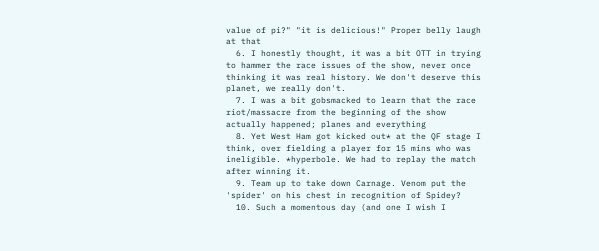value of pi?" "it is delicious!" Proper belly laugh at that
  6. I honestly thought, it was a bit OTT in trying to hammer the race issues of the show, never once thinking it was real history. We don't deserve this planet, we really don't.
  7. I was a bit gobsmacked to learn that the race riot/massacre from the beginning of the show actually happened; planes and everything
  8. Yet West Ham got kicked out* at the QF stage I think, over fielding a player for 15 mins who was ineligible. *hyperbole. We had to replay the match after winning it.
  9. Team up to take down Carnage. Venom put the 'spider' on his chest in recognition of Spidey?
  10. Such a momentous day (and one I wish I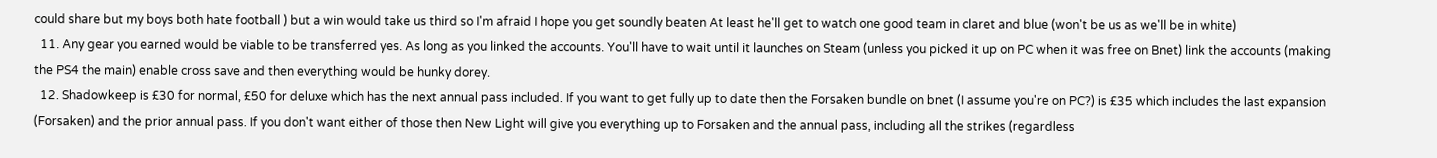could share but my boys both hate football ) but a win would take us third so I'm afraid I hope you get soundly beaten At least he'll get to watch one good team in claret and blue (won't be us as we'll be in white)
  11. Any gear you earned would be viable to be transferred yes. As long as you linked the accounts. You'll have to wait until it launches on Steam (unless you picked it up on PC when it was free on Bnet) link the accounts (making the PS4 the main) enable cross save and then everything would be hunky dorey.
  12. Shadowkeep is £30 for normal, £50 for deluxe which has the next annual pass included. If you want to get fully up to date then the Forsaken bundle on bnet (I assume you're on PC?) is £35 which includes the last expansion (Forsaken) and the prior annual pass. If you don't want either of those then New Light will give you everything up to Forsaken and the annual pass, including all the strikes (regardless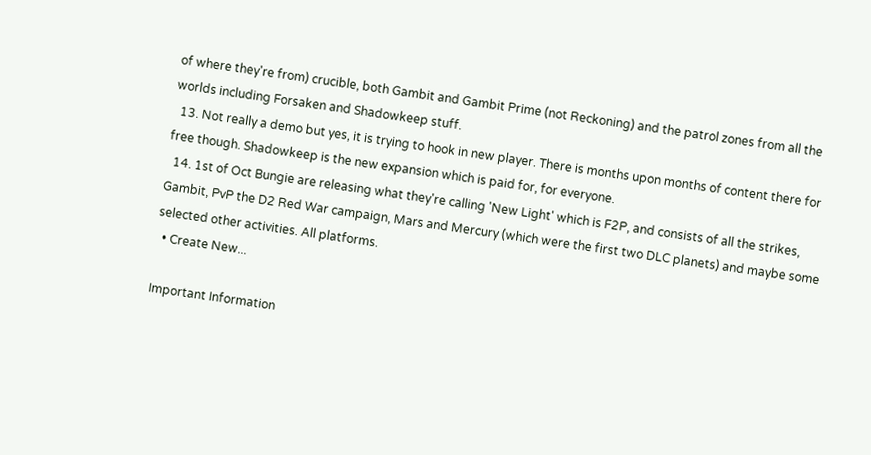of where they're from) crucible, both Gambit and Gambit Prime (not Reckoning) and the patrol zones from all the worlds including Forsaken and Shadowkeep stuff.
  13. Not really a demo but yes, it is trying to hook in new player. There is months upon months of content there for free though. Shadowkeep is the new expansion which is paid for, for everyone.
  14. 1st of Oct Bungie are releasing what they're calling 'New Light' which is F2P, and consists of all the strikes, Gambit, PvP the D2 Red War campaign, Mars and Mercury (which were the first two DLC planets) and maybe some selected other activities. All platforms.
  • Create New...

Important Information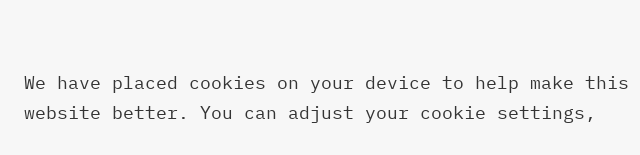We have placed cookies on your device to help make this website better. You can adjust your cookie settings,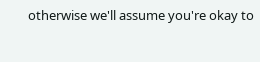otherwise we'll assume you're okay to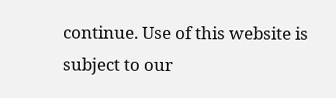continue. Use of this website is subject to our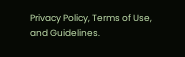Privacy Policy, Terms of Use, and Guidelines.